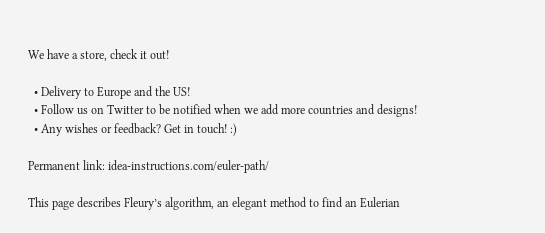We have a store, check it out!

  • Delivery to Europe and the US!
  • Follow us on Twitter to be notified when we add more countries and designs!
  • Any wishes or feedback? Get in touch! :)

Permanent link: idea-instructions.com/euler-path/

This page describes Fleury’s algorithm, an elegant method to find an Eulerian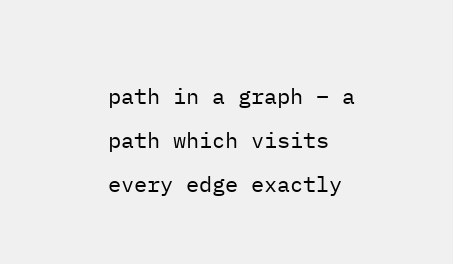path in a graph – a path which visits every edge exactly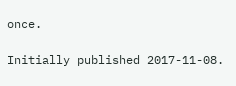once.

Initially published 2017-11-08.